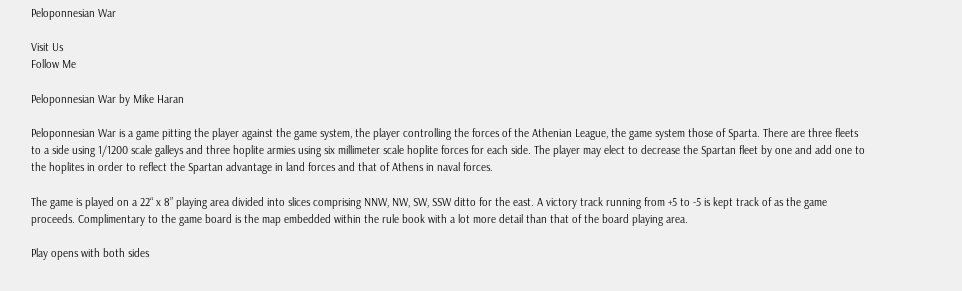Peloponnesian War

Visit Us
Follow Me

Peloponnesian War by Mike Haran

Peloponnesian War is a game pitting the player against the game system, the player controlling the forces of the Athenian League, the game system those of Sparta. There are three fleets to a side using 1/1200 scale galleys and three hoplite armies using six millimeter scale hoplite forces for each side. The player may elect to decrease the Spartan fleet by one and add one to the hoplites in order to reflect the Spartan advantage in land forces and that of Athens in naval forces.

The game is played on a 22“ x 8” playing area divided into slices comprising NNW, NW, SW, SSW ditto for the east. A victory track running from +5 to -5 is kept track of as the game proceeds. Complimentary to the game board is the map embedded within the rule book with a lot more detail than that of the board playing area.

Play opens with both sides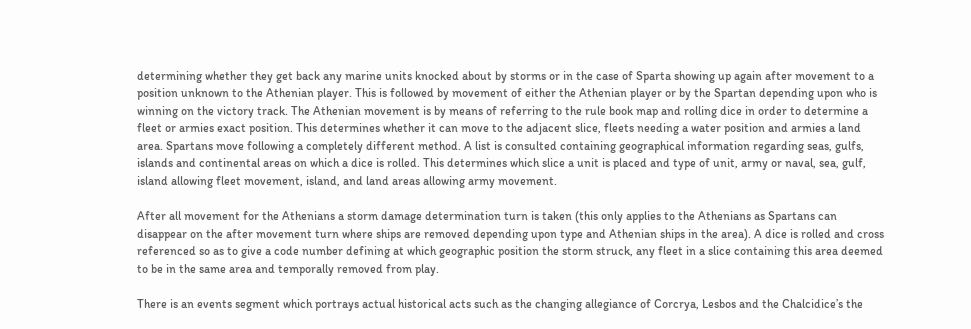determining whether they get back any marine units knocked about by storms or in the case of Sparta showing up again after movement to a position unknown to the Athenian player. This is followed by movement of either the Athenian player or by the Spartan depending upon who is winning on the victory track. The Athenian movement is by means of referring to the rule book map and rolling dice in order to determine a fleet or armies exact position. This determines whether it can move to the adjacent slice, fleets needing a water position and armies a land area. Spartans move following a completely different method. A list is consulted containing geographical information regarding seas, gulfs, islands and continental areas on which a dice is rolled. This determines which slice a unit is placed and type of unit, army or naval, sea, gulf, island allowing fleet movement, island, and land areas allowing army movement.

After all movement for the Athenians a storm damage determination turn is taken (this only applies to the Athenians as Spartans can disappear on the after movement turn where ships are removed depending upon type and Athenian ships in the area). A dice is rolled and cross referenced so as to give a code number defining at which geographic position the storm struck, any fleet in a slice containing this area deemed to be in the same area and temporally removed from play.

There is an events segment which portrays actual historical acts such as the changing allegiance of Corcrya, Lesbos and the Chalcidice’s the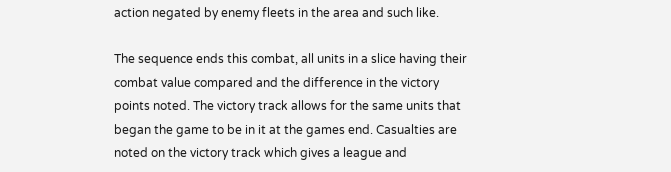action negated by enemy fleets in the area and such like.

The sequence ends this combat, all units in a slice having their combat value compared and the difference in the victory points noted. The victory track allows for the same units that began the game to be in it at the games end. Casualties are noted on the victory track which gives a league and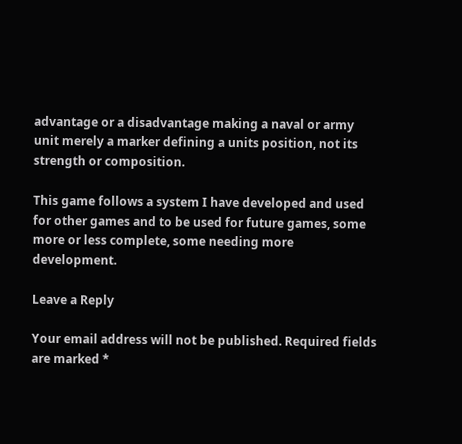advantage or a disadvantage making a naval or army unit merely a marker defining a units position, not its strength or composition.

This game follows a system I have developed and used for other games and to be used for future games, some more or less complete, some needing more development.

Leave a Reply

Your email address will not be published. Required fields are marked *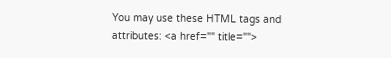You may use these HTML tags and attributes: <a href="" title="">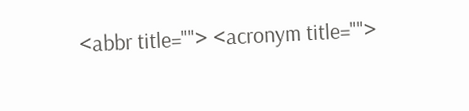<abbr title=""> <acronym title="">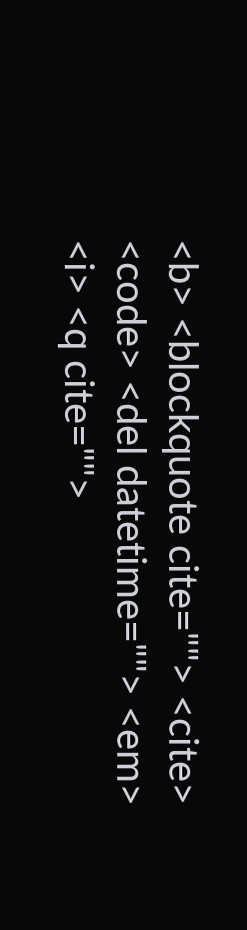<b> <blockquote cite=""> <cite> <code> <del datetime=""> <em> <i> <q cite="">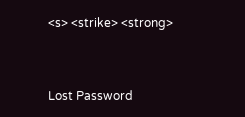<s> <strike> <strong>


Lost Password